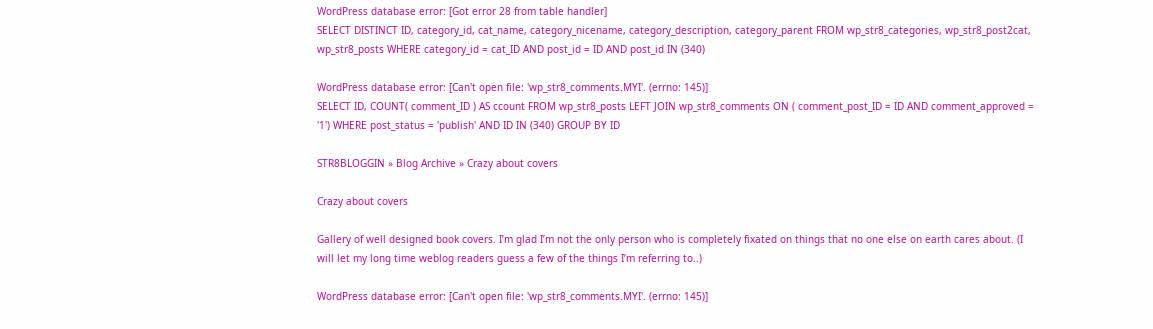WordPress database error: [Got error 28 from table handler]
SELECT DISTINCT ID, category_id, cat_name, category_nicename, category_description, category_parent FROM wp_str8_categories, wp_str8_post2cat, wp_str8_posts WHERE category_id = cat_ID AND post_id = ID AND post_id IN (340)

WordPress database error: [Can't open file: 'wp_str8_comments.MYI'. (errno: 145)]
SELECT ID, COUNT( comment_ID ) AS ccount FROM wp_str8_posts LEFT JOIN wp_str8_comments ON ( comment_post_ID = ID AND comment_approved = '1') WHERE post_status = 'publish' AND ID IN (340) GROUP BY ID

STR8BLOGGIN » Blog Archive » Crazy about covers

Crazy about covers

Gallery of well designed book covers. I’m glad I’m not the only person who is completely fixated on things that no one else on earth cares about. (I will let my long time weblog readers guess a few of the things I’m referring to..)

WordPress database error: [Can't open file: 'wp_str8_comments.MYI'. (errno: 145)]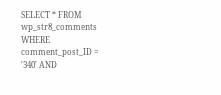SELECT * FROM wp_str8_comments WHERE comment_post_ID = '340' AND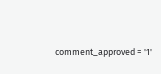comment_approved = '1'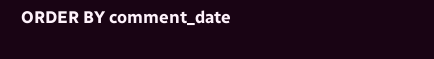ORDER BY comment_date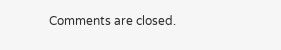Comments are closed.